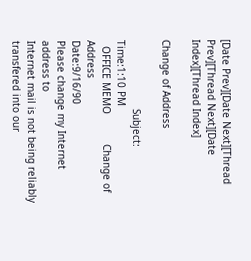[Date Prev][Date Next][Thread Prev][Thread Next][Date Index][Thread Index]

Change of Address

                       Subject:                               Time:1:10 PM
  OFFICE MEMO          Change of Address                      Date:9/16/90
Please change my Internet address to
Internet mail is not being reliably transfered into our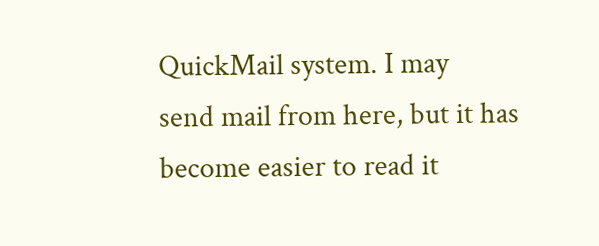QuickMail system. I may
send mail from here, but it has become easier to read it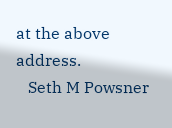at the above address.
   Seth M Powsner